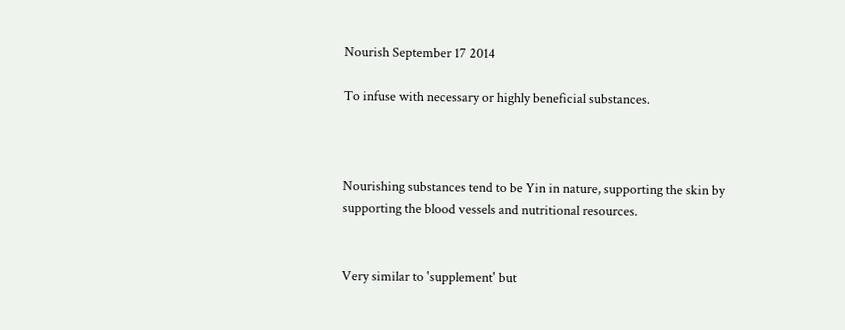Nourish September 17 2014

To infuse with necessary or highly beneficial substances.



Nourishing substances tend to be Yin in nature, supporting the skin by supporting the blood vessels and nutritional resources.


Very similar to 'supplement' but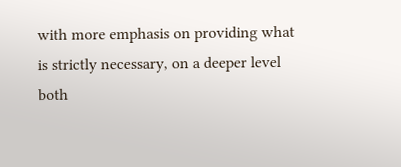with more emphasis on providing what is strictly necessary, on a deeper level both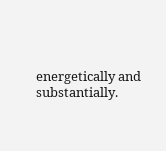energetically and substantially.